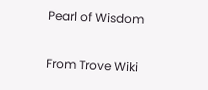Pearl of Wisdom

From Trove Wiki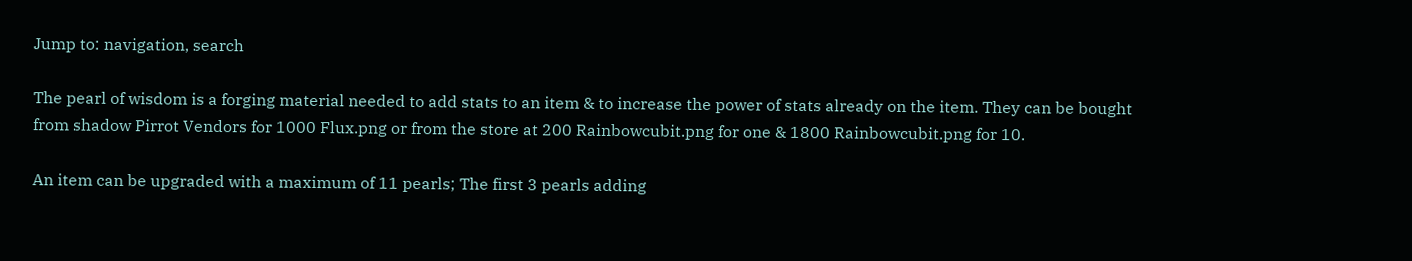Jump to: navigation, search

The pearl of wisdom is a forging material needed to add stats to an item & to increase the power of stats already on the item. They can be bought from shadow Pirrot Vendors for 1000 Flux.png or from the store at 200 Rainbowcubit.png for one & 1800 Rainbowcubit.png for 10.

An item can be upgraded with a maximum of 11 pearls; The first 3 pearls adding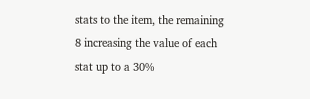stats to the item, the remaining 8 increasing the value of each stat up to a 30%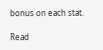bonus on each stat.

Read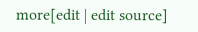more[edit | edit source]